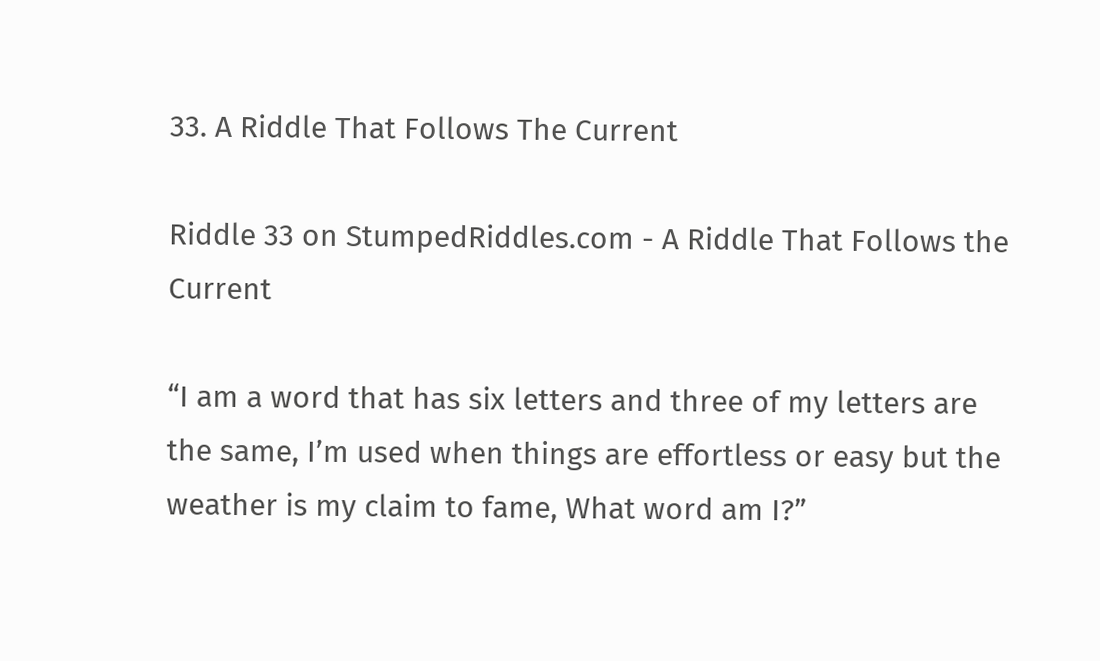33. A Riddle That Follows The Current

Riddle 33 on StumpedRiddles.com - A Riddle That Follows the Current

“I am a word that has six letters and three of my letters are the same, I’m used when things are effortless or easy but the weather is my claim to fame, What word am I?”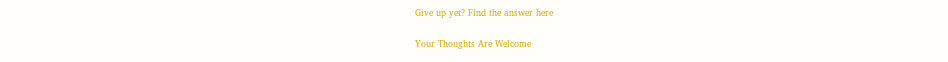Give up yet? Find the answer here

Your Thoughts Are Welcome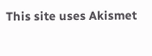This site uses Akismet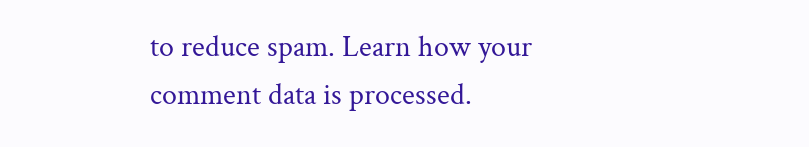to reduce spam. Learn how your comment data is processed.